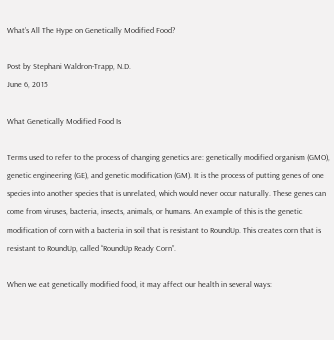What’s All The Hype on Genetically Modified Food?

Post by Stephani Waldron-Trapp, N.D.
June 6, 2015

What Genetically Modified Food Is

Terms used to refer to the process of changing genetics are: genetically modified organism (GMO), genetic engineering (GE), and genetic modification (GM). It is the process of putting genes of one species into another species that is unrelated, which would never occur naturally. These genes can come from viruses, bacteria, insects, animals, or humans. An example of this is the genetic modification of corn with a bacteria in soil that is resistant to RoundUp. This creates corn that is resistant to RoundUp, called “RoundUp Ready Corn”.

When we eat genetically modified food, it may affect our health in several ways: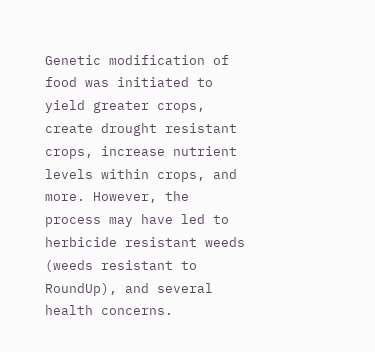Genetic modification of food was initiated to yield greater crops, create drought resistant crops, increase nutrient levels within crops, and more. However, the process may have led to herbicide resistant weeds (weeds resistant to RoundUp), and several health concerns.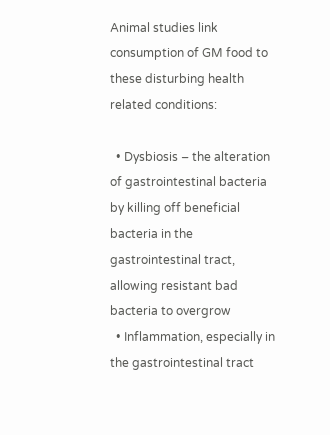Animal studies link consumption of GM food to these disturbing health related conditions:

  • Dysbiosis – the alteration of gastrointestinal bacteria by killing off beneficial bacteria in the gastrointestinal tract, allowing resistant bad bacteria to overgrow
  • Inflammation, especially in the gastrointestinal tract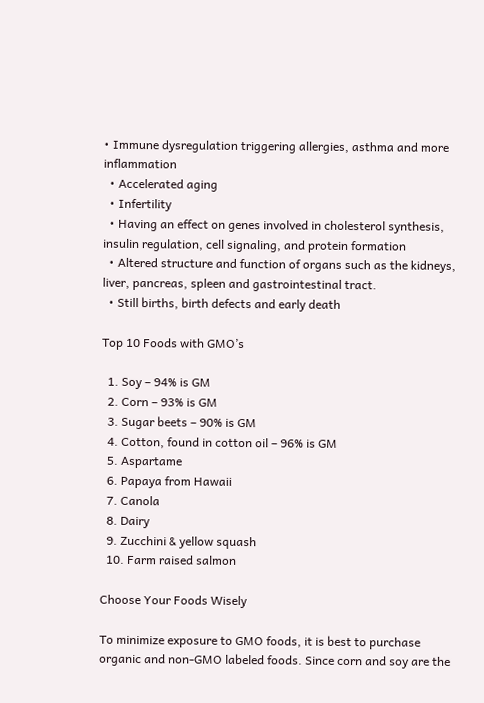• Immune dysregulation triggering allergies, asthma and more inflammation
  • Accelerated aging
  • Infertility
  • Having an effect on genes involved in cholesterol synthesis, insulin regulation, cell signaling, and protein formation
  • Altered structure and function of organs such as the kidneys, liver, pancreas, spleen and gastrointestinal tract.
  • Still births, birth defects and early death

Top 10 Foods with GMO’s

  1. Soy – 94% is GM
  2. Corn – 93% is GM
  3. Sugar beets – 90% is GM
  4. Cotton, found in cotton oil – 96% is GM
  5. Aspartame
  6. Papaya from Hawaii
  7. Canola
  8. Dairy
  9. Zucchini & yellow squash
  10. Farm raised salmon

Choose Your Foods Wisely

To minimize exposure to GMO foods, it is best to purchase organic and non-GMO labeled foods. Since corn and soy are the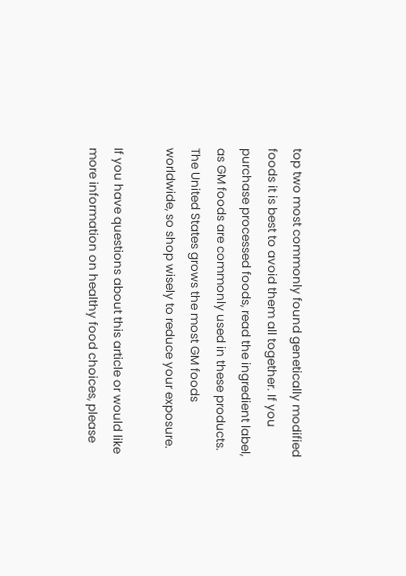top two most commonly found genetically modified foods it is best to avoid them all together. If you purchase processed foods, read the ingredient label, as GM foods are commonly used in these products. The United States grows the most GM foods worldwide, so shop wisely to reduce your exposure.

If you have questions about this article or would like more information on healthy food choices, please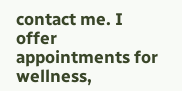contact me. I offer appointments for wellness,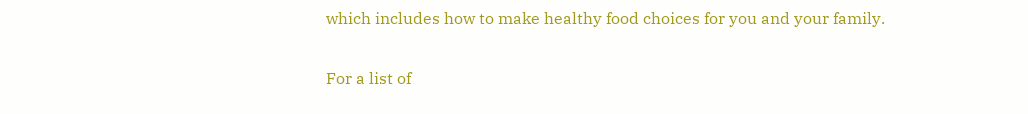which includes how to make healthy food choices for you and your family.

For a list of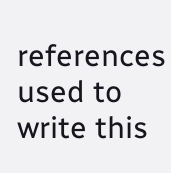references used to write this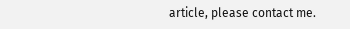article, please contact me.